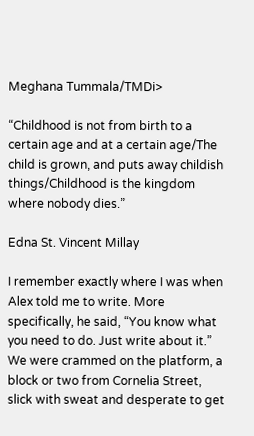Meghana Tummala/TMDi>

“Childhood is not from birth to a certain age and at a certain age/The child is grown, and puts away childish things/Childhood is the kingdom where nobody dies.”

Edna St. Vincent Millay

I remember exactly where I was when Alex told me to write. More specifically, he said, “You know what you need to do. Just write about it.” We were crammed on the platform, a block or two from Cornelia Street, slick with sweat and desperate to get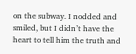on the subway. I nodded and smiled, but I didn’t have the heart to tell him the truth and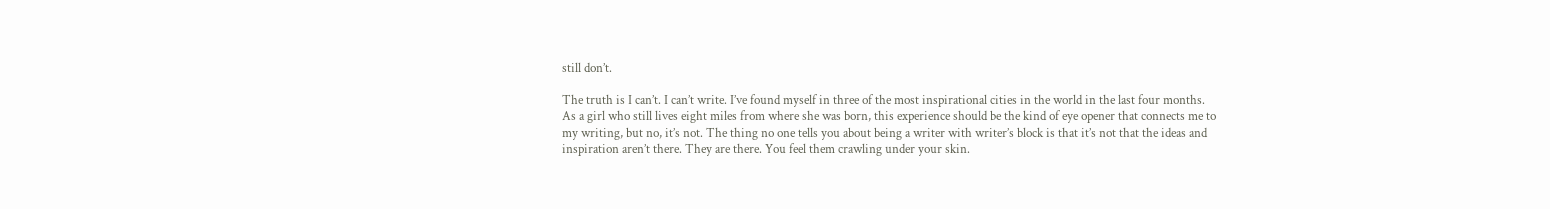still don’t.

The truth is I can’t. I can’t write. I’ve found myself in three of the most inspirational cities in the world in the last four months. As a girl who still lives eight miles from where she was born, this experience should be the kind of eye opener that connects me to my writing, but no, it’s not. The thing no one tells you about being a writer with writer’s block is that it’s not that the ideas and inspiration aren’t there. They are there. You feel them crawling under your skin.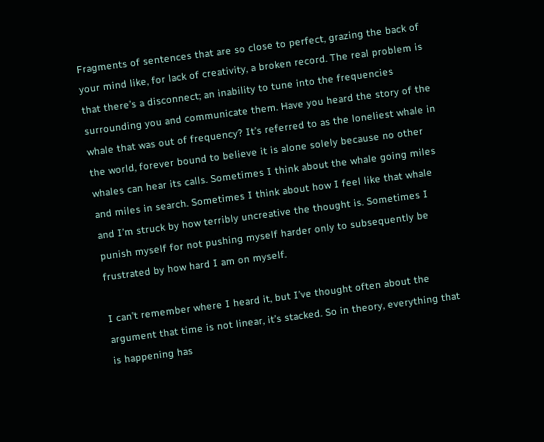Fragments of sentences that are so close to perfect, grazing the back of your mind like, for lack of creativity, a broken record. The real problem is that there’s a disconnect; an inability to tune into the frequencies surrounding you and communicate them. Have you heard the story of the whale that was out of frequency? It’s referred to as the loneliest whale in the world, forever bound to believe it is alone solely because no other whales can hear its calls. Sometimes I think about the whale going miles and miles in search. Sometimes I think about how I feel like that whale and I’m struck by how terribly uncreative the thought is. Sometimes I punish myself for not pushing myself harder only to subsequently be frustrated by how hard I am on myself.

I can’t remember where I heard it, but I’ve thought often about the argument that time is not linear, it’s stacked. So in theory, everything that is happening has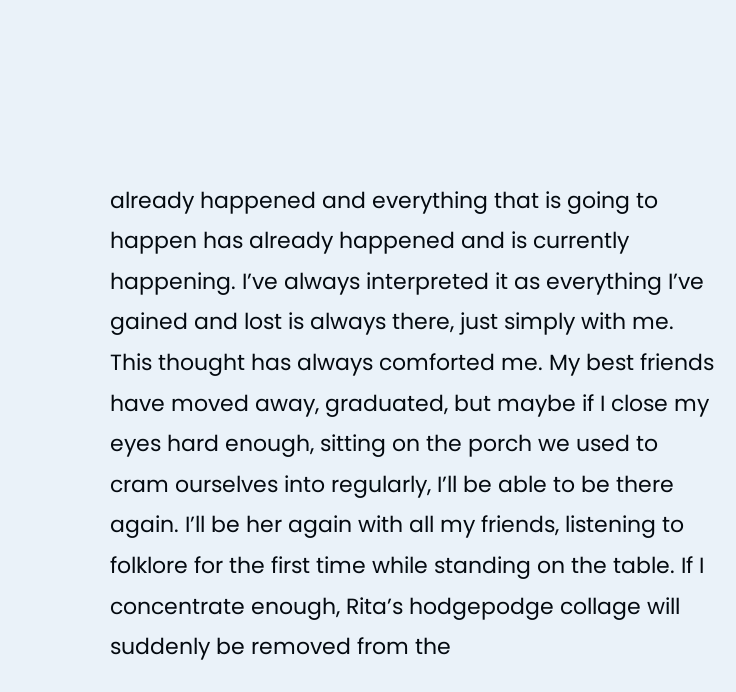already happened and everything that is going to happen has already happened and is currently happening. I’ve always interpreted it as everything I’ve gained and lost is always there, just simply with me. This thought has always comforted me. My best friends have moved away, graduated, but maybe if I close my eyes hard enough, sitting on the porch we used to cram ourselves into regularly, I’ll be able to be there again. I’ll be her again with all my friends, listening to folklore for the first time while standing on the table. If I concentrate enough, Rita’s hodgepodge collage will suddenly be removed from the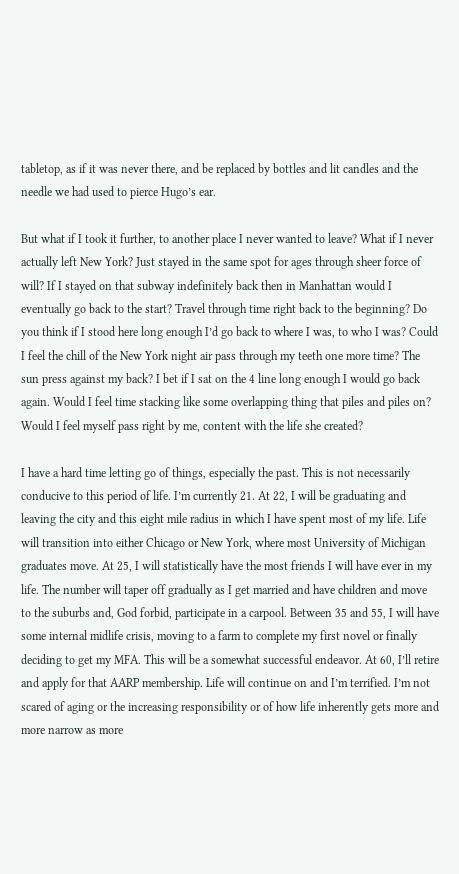tabletop, as if it was never there, and be replaced by bottles and lit candles and the needle we had used to pierce Hugo’s ear.

But what if I took it further, to another place I never wanted to leave? What if I never actually left New York? Just stayed in the same spot for ages through sheer force of will? If I stayed on that subway indefinitely back then in Manhattan would I eventually go back to the start? Travel through time right back to the beginning? Do you think if I stood here long enough I’d go back to where I was, to who I was? Could I feel the chill of the New York night air pass through my teeth one more time? The sun press against my back? I bet if I sat on the 4 line long enough I would go back again. Would I feel time stacking like some overlapping thing that piles and piles on? Would I feel myself pass right by me, content with the life she created?

I have a hard time letting go of things, especially the past. This is not necessarily conducive to this period of life. I’m currently 21. At 22, I will be graduating and leaving the city and this eight mile radius in which I have spent most of my life. Life will transition into either Chicago or New York, where most University of Michigan graduates move. At 25, I will statistically have the most friends I will have ever in my life. The number will taper off gradually as I get married and have children and move to the suburbs and, God forbid, participate in a carpool. Between 35 and 55, I will have some internal midlife crisis, moving to a farm to complete my first novel or finally deciding to get my MFA. This will be a somewhat successful endeavor. At 60, I’ll retire and apply for that AARP membership. Life will continue on and I’m terrified. I’m not scared of aging or the increasing responsibility or of how life inherently gets more and more narrow as more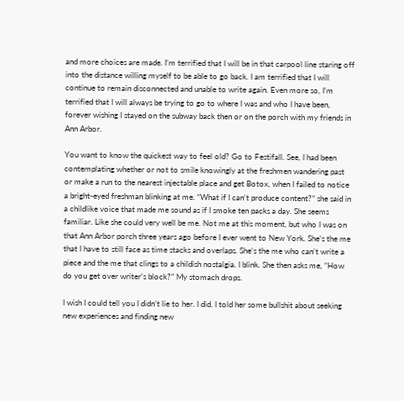and more choices are made. I’m terrified that I will be in that carpool line staring off into the distance willing myself to be able to go back. I am terrified that I will continue to remain disconnected and unable to write again. Even more so, I’m terrified that I will always be trying to go to where I was and who I have been, forever wishing I stayed on the subway back then or on the porch with my friends in Ann Arbor.

You want to know the quickest way to feel old? Go to Festifall. See, I had been contemplating whether or not to smile knowingly at the freshmen wandering past or make a run to the nearest injectable place and get Botox, when I failed to notice a bright-eyed freshman blinking at me. “What if I can’t produce content?” she said in a childlike voice that made me sound as if I smoke ten packs a day. She seems familiar. Like she could very well be me. Not me at this moment, but who I was on that Ann Arbor porch three years ago before I ever went to New York. She’s the me that I have to still face as time stacks and overlaps. She’s the me who can’t write a piece and the me that clings to a childish nostalgia. I blink. She then asks me, “How do you get over writer’s block?” My stomach drops.

I wish I could tell you I didn’t lie to her. I did. I told her some bullshit about seeking new experiences and finding new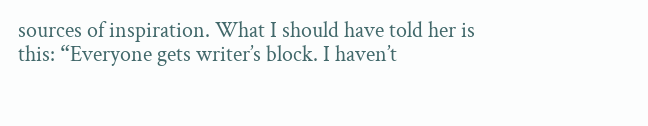sources of inspiration. What I should have told her is this: “Everyone gets writer’s block. I haven’t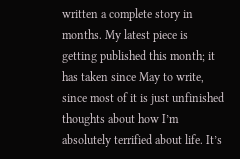written a complete story in months. My latest piece is getting published this month; it has taken since May to write, since most of it is just unfinished thoughts about how I’m absolutely terrified about life. It’s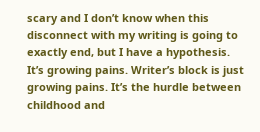scary and I don’t know when this disconnect with my writing is going to exactly end, but I have a hypothesis. It’s growing pains. Writer’s block is just growing pains. It’s the hurdle between childhood and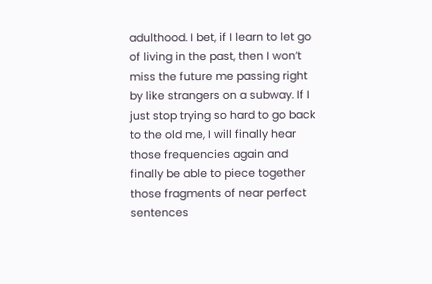adulthood. I bet, if I learn to let go of living in the past, then I won’t miss the future me passing right by like strangers on a subway. If I just stop trying so hard to go back to the old me, I will finally hear those frequencies again and finally be able to piece together those fragments of near perfect sentences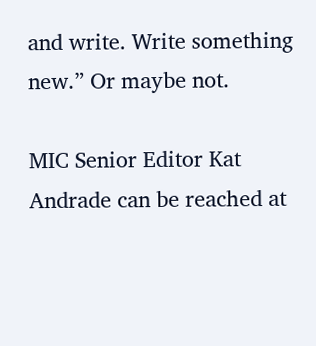and write. Write something new.” Or maybe not.

MIC Senior Editor Kat Andrade can be reached at